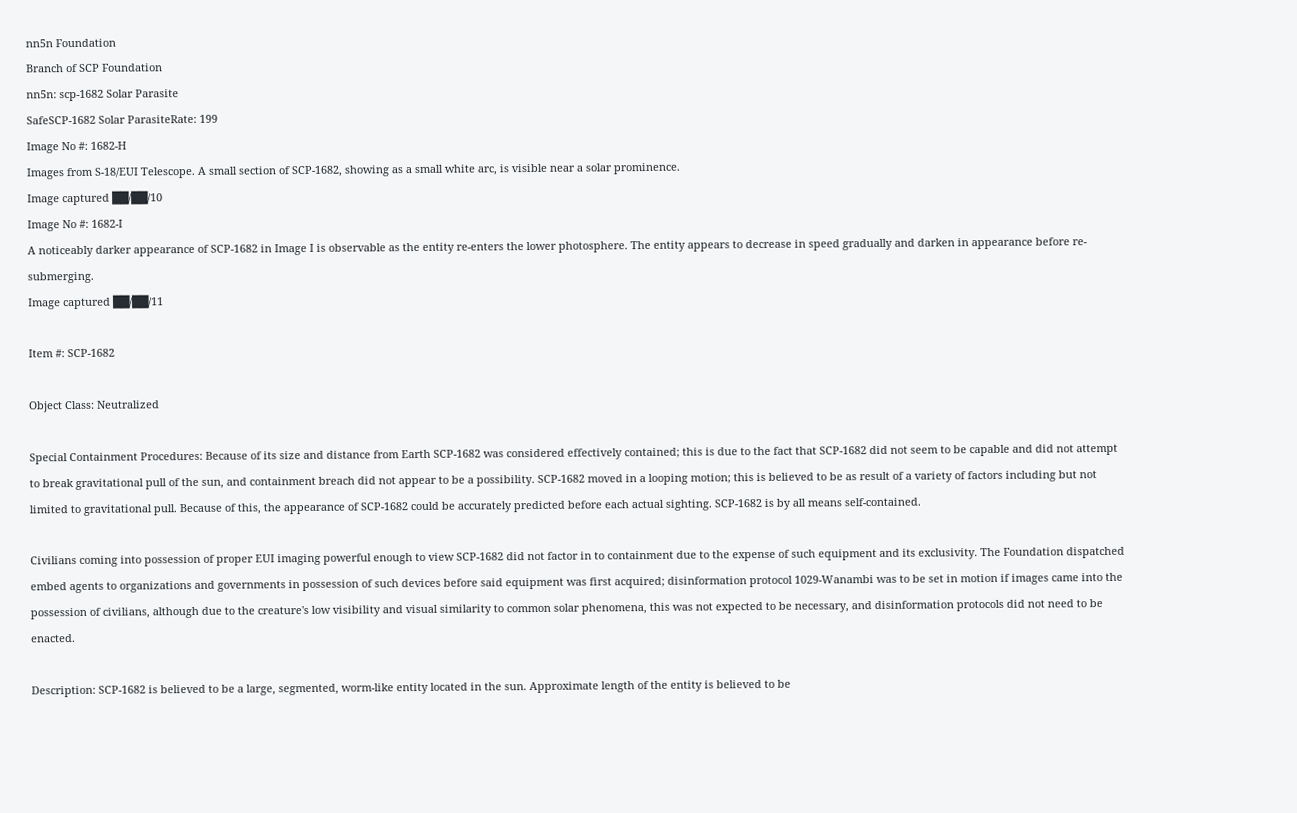nn5n Foundation
Branch of SCP Foundation
nn5n: scp-1682 Solar Parasite
SafeSCP-1682 Solar ParasiteRate: 199
Image No #: 1682-H
Images from S-18/EUI Telescope. A small section of SCP-1682, showing as a small white arc, is visible near a solar prominence.
Image captured ██/██/10
Image No #: 1682-I
A noticeably darker appearance of SCP-1682 in Image I is observable as the entity re-enters the lower photosphere. The entity appears to decrease in speed gradually and darken in appearance before re-submerging.
Image captured ██/██/11

Item #: SCP-1682

Object Class: Neutralized

Special Containment Procedures: Because of its size and distance from Earth SCP-1682 was considered effectively contained; this is due to the fact that SCP-1682 did not seem to be capable and did not attempt to break gravitational pull of the sun, and containment breach did not appear to be a possibility. SCP-1682 moved in a looping motion; this is believed to be as result of a variety of factors including but not limited to gravitational pull. Because of this, the appearance of SCP-1682 could be accurately predicted before each actual sighting. SCP-1682 is by all means self-contained.

Civilians coming into possession of proper EUI imaging powerful enough to view SCP-1682 did not factor in to containment due to the expense of such equipment and its exclusivity. The Foundation dispatched embed agents to organizations and governments in possession of such devices before said equipment was first acquired; disinformation protocol 1029-Wanambi was to be set in motion if images came into the possession of civilians, although due to the creature's low visibility and visual similarity to common solar phenomena, this was not expected to be necessary, and disinformation protocols did not need to be enacted.

Description: SCP-1682 is believed to be a large, segmented, worm-like entity located in the sun. Approximate length of the entity is believed to be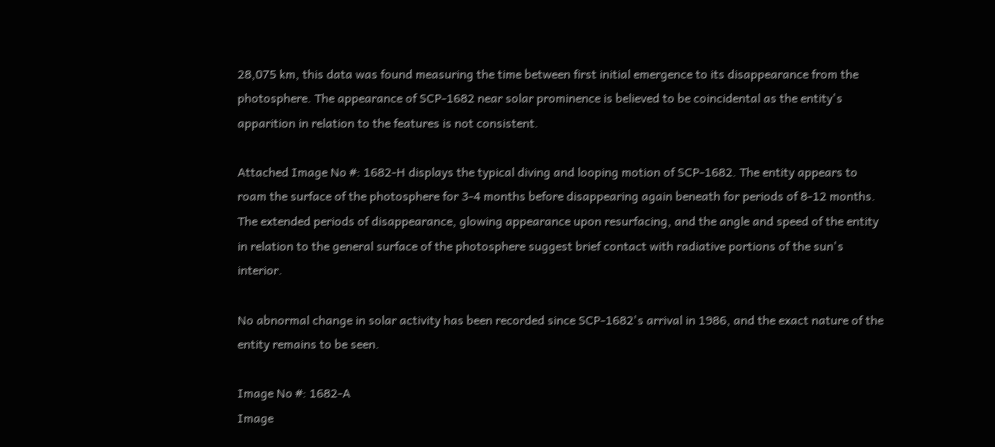28,075 km, this data was found measuring the time between first initial emergence to its disappearance from the photosphere. The appearance of SCP-1682 near solar prominence is believed to be coincidental as the entity's apparition in relation to the features is not consistent.

Attached Image No #: 1682-H displays the typical diving and looping motion of SCP-1682. The entity appears to roam the surface of the photosphere for 3-4 months before disappearing again beneath for periods of 8-12 months. The extended periods of disappearance, glowing appearance upon resurfacing, and the angle and speed of the entity in relation to the general surface of the photosphere suggest brief contact with radiative portions of the sun's interior.

No abnormal change in solar activity has been recorded since SCP-1682's arrival in 1986, and the exact nature of the entity remains to be seen.

Image No #: 1682-A
Image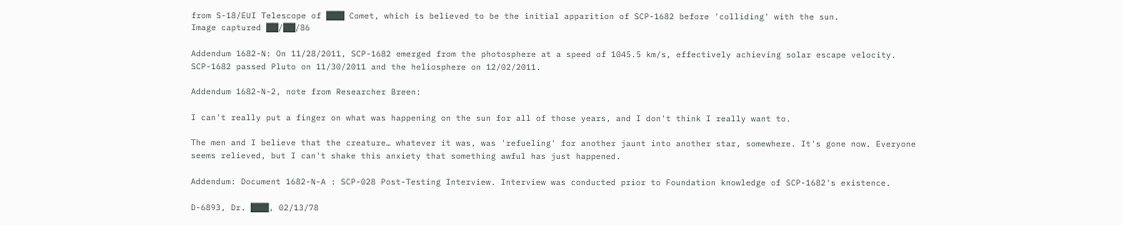from S-18/EUI Telescope of ███ Comet, which is believed to be the initial apparition of SCP-1682 before 'colliding' with the sun.
Image captured ██/██/86

Addendum 1682-N: On 11/28/2011, SCP-1682 emerged from the photosphere at a speed of 1045.5 km/s, effectively achieving solar escape velocity. SCP-1682 passed Pluto on 11/30/2011 and the heliosphere on 12/02/2011.

Addendum 1682-N-2, note from Researcher Breen:

I can't really put a finger on what was happening on the sun for all of those years, and I don't think I really want to.

The men and I believe that the creature… whatever it was, was 'refueling' for another jaunt into another star, somewhere. It's gone now. Everyone seems relieved, but I can't shake this anxiety that something awful has just happened.

Addendum: Document 1682-N-A : SCP-028 Post-Testing Interview. Interview was conducted prior to Foundation knowledge of SCP-1682's existence.

D-6893, Dr. ███, 02/13/78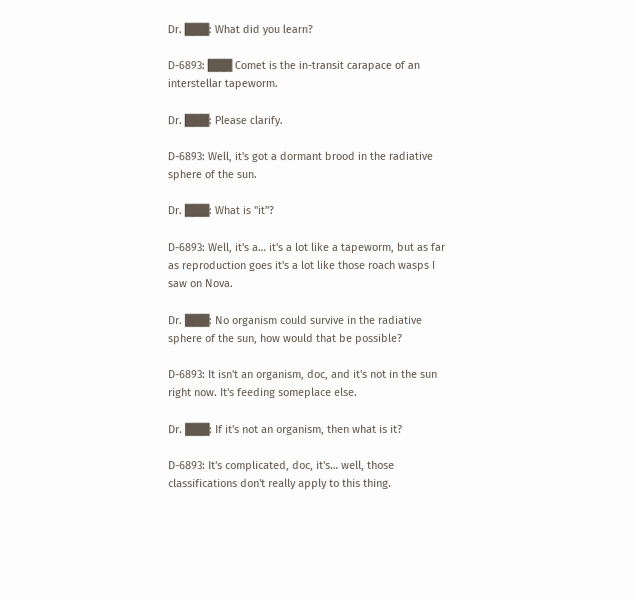Dr. ███: What did you learn?

D-6893: ███ Comet is the in-transit carapace of an interstellar tapeworm.

Dr. ███: Please clarify.

D-6893: Well, it's got a dormant brood in the radiative sphere of the sun.

Dr. ███: What is "it"?

D-6893: Well, it's a… it's a lot like a tapeworm, but as far as reproduction goes it's a lot like those roach wasps I saw on Nova.

Dr. ███: No organism could survive in the radiative sphere of the sun, how would that be possible?

D-6893: It isn't an organism, doc, and it's not in the sun right now. It's feeding someplace else.

Dr. ███: If it's not an organism, then what is it?

D-6893: It's complicated, doc, it's… well, those classifications don't really apply to this thing.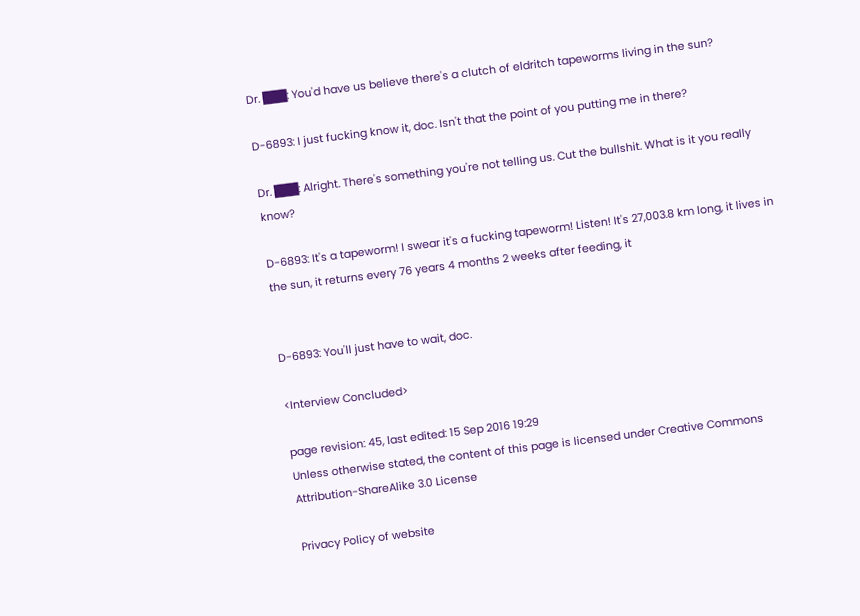Dr. ███: You'd have us believe there's a clutch of eldritch tapeworms living in the sun?

D-6893: I just fucking know it, doc. Isn't that the point of you putting me in there?

Dr. ███: Alright. There's something you're not telling us. Cut the bullshit. What is it you really know?

D-6893: It's a tapeworm! I swear it's a fucking tapeworm! Listen! It's 27,003.8 km long, it lives in the sun, it returns every 76 years 4 months 2 weeks after feeding, it


D-6893: You'll just have to wait, doc.

<Interview Concluded>

page revision: 45, last edited: 15 Sep 2016 19:29
Unless otherwise stated, the content of this page is licensed under Creative Commons Attribution-ShareAlike 3.0 License

Privacy Policy of website